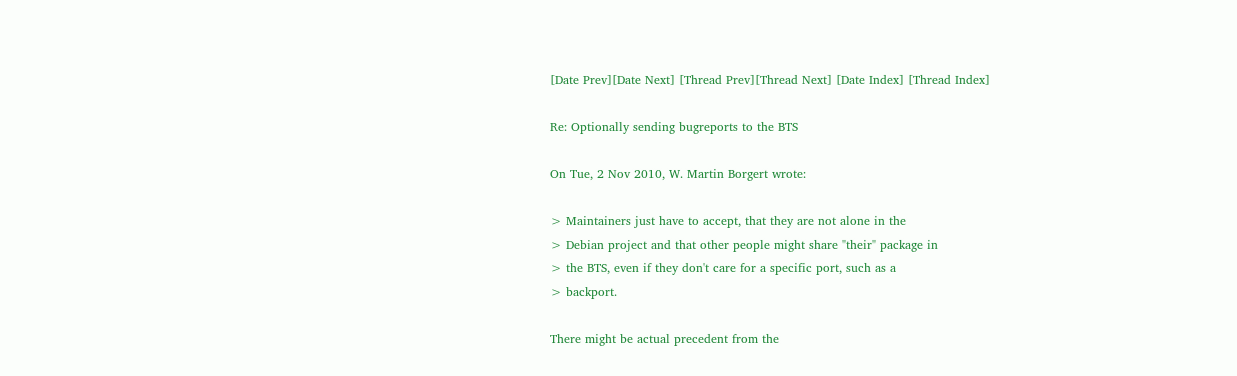[Date Prev][Date Next] [Thread Prev][Thread Next] [Date Index] [Thread Index]

Re: Optionally sending bugreports to the BTS

On Tue, 2 Nov 2010, W. Martin Borgert wrote:

> Maintainers just have to accept, that they are not alone in the
> Debian project and that other people might share "their" package in
> the BTS, even if they don't care for a specific port, such as a
> backport.

There might be actual precedent from the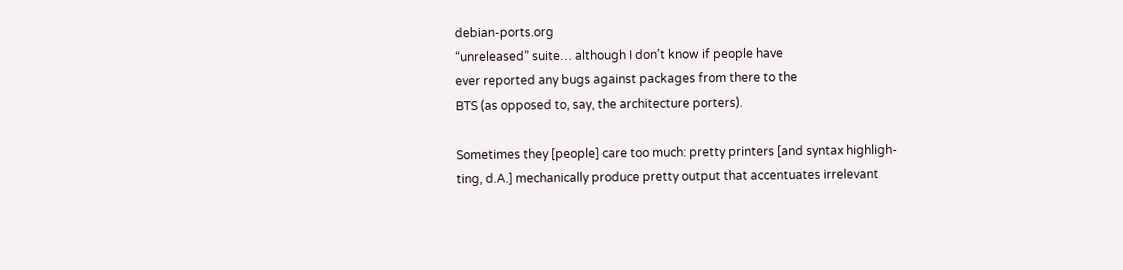debian-ports.org
“unreleased” suite… although I don’t know if people have
ever reported any bugs against packages from there to the
BTS (as opposed to, say, the architecture porters).

Sometimes they [people] care too much: pretty printers [and syntax highligh-
ting, d.A.] mechanically produce pretty output that accentuates irrelevant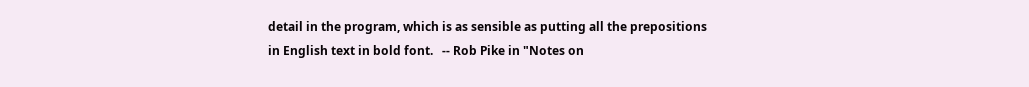detail in the program, which is as sensible as putting all the prepositions
in English text in bold font.   -- Rob Pike in "Notes on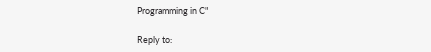Programming in C"

Reply to: